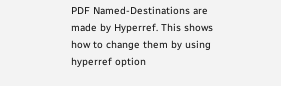PDF Named-Destinations are made by Hyperref. This shows how to change them by using hyperref option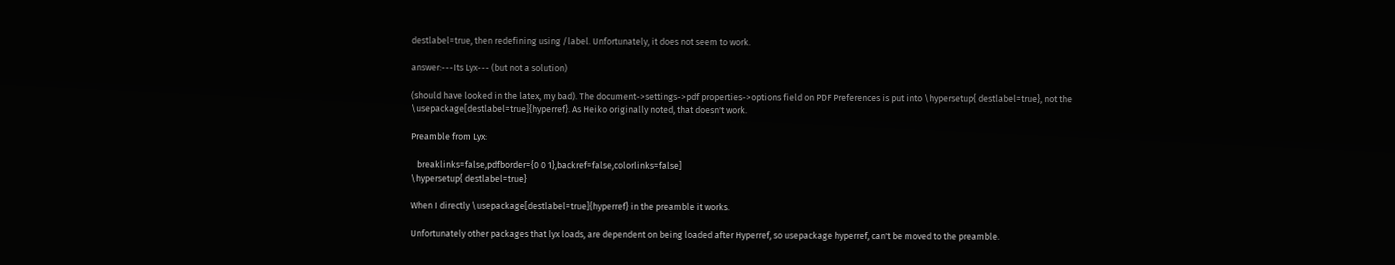destlabel=true, then redefining using /label. Unfortunately, it does not seem to work.

answer:---Its Lyx--- (but not a solution)

(should have looked in the latex, my bad). The document->settings->pdf properties->options field on PDF Preferences is put into \hypersetup{ destlabel=true}, not the \usepackage[destlabel=true]{hyperref}. As Heiko originally noted, that doesn't work.

Preamble from Lyx:

   breaklinks=false,pdfborder={0 0 1},backref=false,colorlinks=false]
\hypersetup{ destlabel=true}

When I directly \usepackage[destlabel=true]{hyperref} in the preamble it works.

Unfortunately other packages that lyx loads, are dependent on being loaded after Hyperref, so usepackage hyperref, can't be moved to the preamble.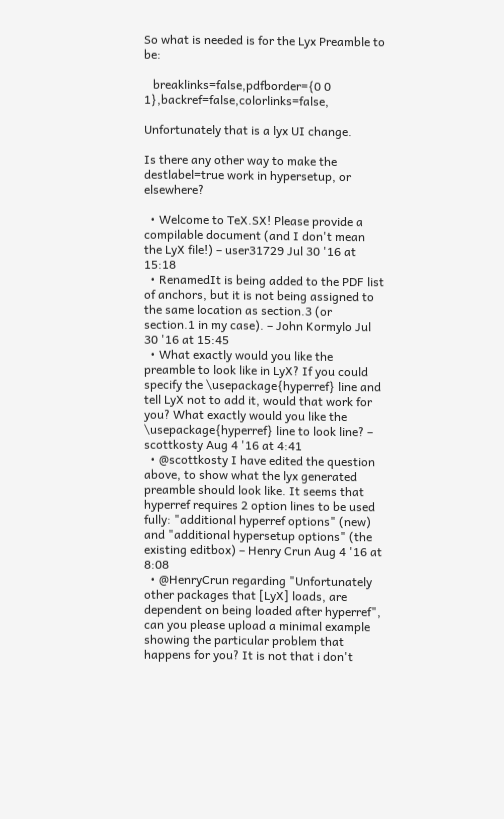So what is needed is for the Lyx Preamble to be:

   breaklinks=false,pdfborder={0 0 1},backref=false,colorlinks=false,

Unfortunately that is a lyx UI change.

Is there any other way to make the destlabel=true work in hypersetup, or elsewhere?

  • Welcome to TeX.SX! Please provide a compilable document (and I don't mean the LyX file!) – user31729 Jul 30 '16 at 15:18
  • RenamedIt is being added to the PDF list of anchors, but it is not being assigned to the same location as section.3 (or section.1 in my case). – John Kormylo Jul 30 '16 at 15:45
  • What exactly would you like the preamble to look like in LyX? If you could specify the \usepackage{hyperref} line and tell LyX not to add it, would that work for you? What exactly would you like the \usepackage{hyperref} line to look line? – scottkosty Aug 4 '16 at 4:41
  • @scottkosty I have edited the question above, to show what the lyx generated preamble should look like. It seems that hyperref requires 2 option lines to be used fully: "additional hyperref options" (new) and "additional hypersetup options" (the existing editbox) – Henry Crun Aug 4 '16 at 8:08
  • @HenryCrun regarding "Unfortunately other packages that [LyX] loads, are dependent on being loaded after hyperref", can you please upload a minimal example showing the particular problem that happens for you? It is not that i don't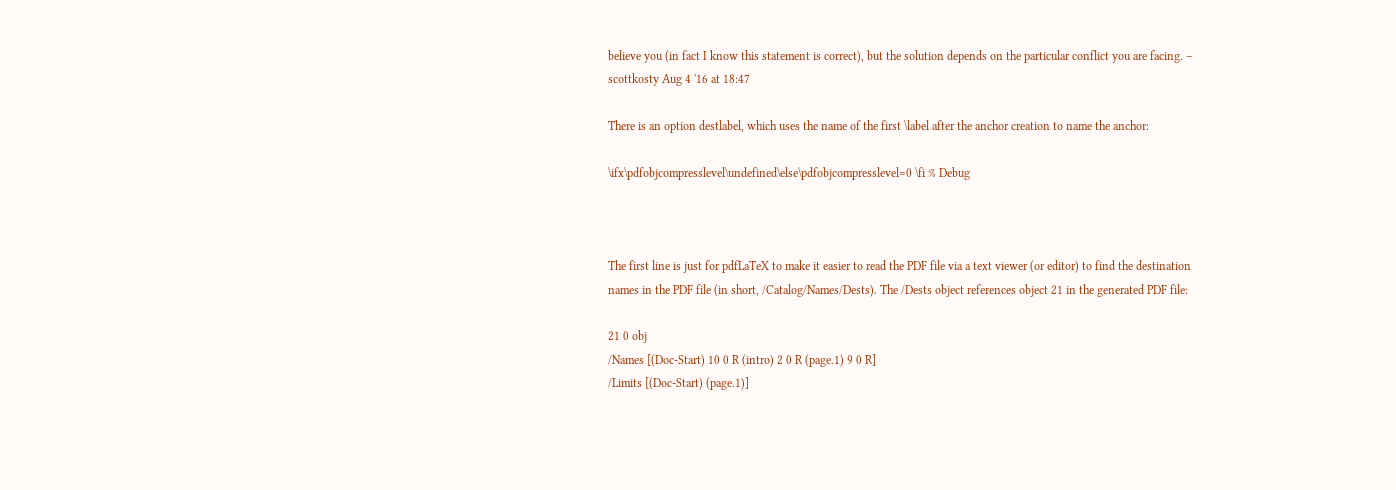believe you (in fact I know this statement is correct), but the solution depends on the particular conflict you are facing. – scottkosty Aug 4 '16 at 18:47

There is an option destlabel, which uses the name of the first \label after the anchor creation to name the anchor:

\ifx\pdfobjcompresslevel\undefined\else\pdfobjcompresslevel=0 \fi % Debug



The first line is just for pdfLaTeX to make it easier to read the PDF file via a text viewer (or editor) to find the destination names in the PDF file (in short, /Catalog/Names/Dests). The /Dests object references object 21 in the generated PDF file:

21 0 obj
/Names [(Doc-Start) 10 0 R (intro) 2 0 R (page.1) 9 0 R]
/Limits [(Doc-Start) (page.1)]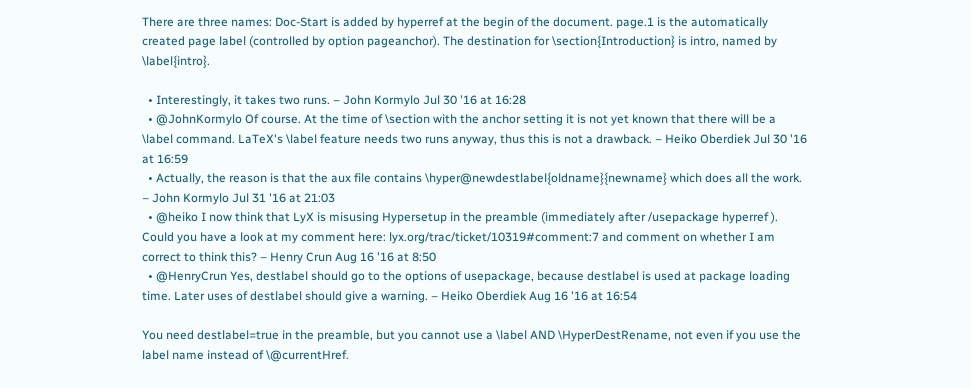There are three names: Doc-Start is added by hyperref at the begin of the document. page.1 is the automatically created page label (controlled by option pageanchor). The destination for \section{Introduction} is intro, named by \label{intro}.

  • Interestingly, it takes two runs. – John Kormylo Jul 30 '16 at 16:28
  • @JohnKormylo Of course. At the time of \section with the anchor setting it is not yet known that there will be a \label command. LaTeX's \label feature needs two runs anyway, thus this is not a drawback. – Heiko Oberdiek Jul 30 '16 at 16:59
  • Actually, the reason is that the aux file contains \hyper@newdestlabel{oldname}{newname} which does all the work. – John Kormylo Jul 31 '16 at 21:03
  • @heiko I now think that LyX is misusing Hypersetup in the preamble (immediately after /usepackage hyperref ). Could you have a look at my comment here: lyx.org/trac/ticket/10319#comment:7 and comment on whether I am correct to think this? – Henry Crun Aug 16 '16 at 8:50
  • @HenryCrun Yes, destlabel should go to the options of usepackage, because destlabel is used at package loading time. Later uses of destlabel should give a warning. – Heiko Oberdiek Aug 16 '16 at 16:54

You need destlabel=true in the preamble, but you cannot use a \label AND \HyperDestRename, not even if you use the label name instead of \@currentHref.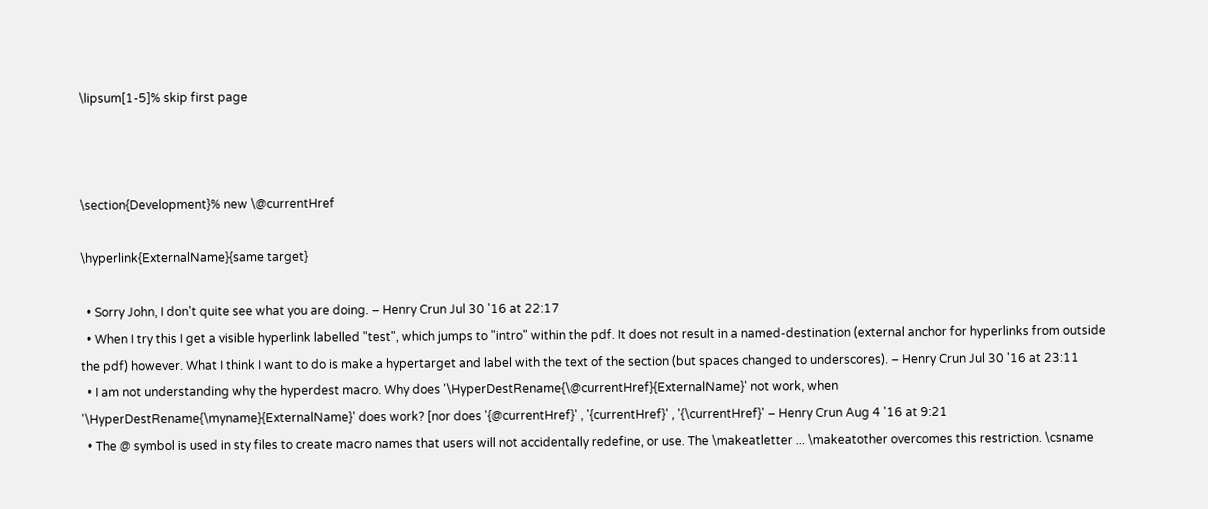\lipsum[1-5]% skip first page



\section{Development}% new \@currentHref

\hyperlink{ExternalName}{same target}

  • Sorry John, I don't quite see what you are doing. – Henry Crun Jul 30 '16 at 22:17
  • When I try this I get a visible hyperlink labelled "test", which jumps to "intro" within the pdf. It does not result in a named-destination (external anchor for hyperlinks from outside the pdf) however. What I think I want to do is make a hypertarget and label with the text of the section (but spaces changed to underscores). – Henry Crun Jul 30 '16 at 23:11
  • I am not understanding why the hyperdest macro. Why does '\HyperDestRename{\@currentHref}{ExternalName}' not work, when '\HyperDestRename{\myname}{ExternalName}' does work? [nor does '{@currentHref}' , '{currentHref}' , '{\currentHref}' – Henry Crun Aug 4 '16 at 9:21
  • The @ symbol is used in sty files to create macro names that users will not accidentally redefine, or use. The \makeatletter ... \makeatother overcomes this restriction. \csname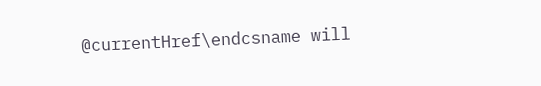@currentHref\endcsname will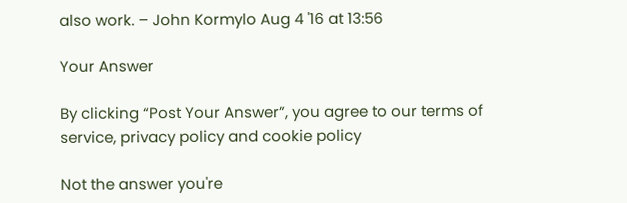also work. – John Kormylo Aug 4 '16 at 13:56

Your Answer

By clicking “Post Your Answer”, you agree to our terms of service, privacy policy and cookie policy

Not the answer you're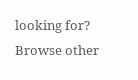looking for? Browse other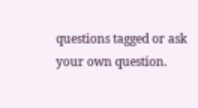questions tagged or ask your own question.